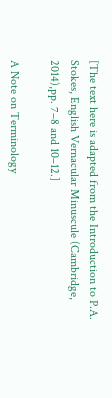[The text here is adapted from the Introduction to P.A. Stokes, English Vernacular Minuscule (Cambridge, 2014),pp. 7–8 and 10–12.]

A Note on Terminology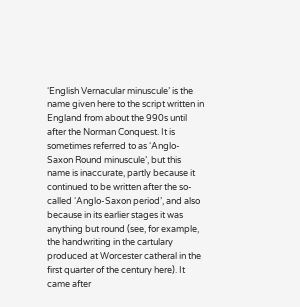‘English Vernacular minuscule’ is the name given here to the script written in England from about the 990s until after the Norman Conquest. It is sometimes referred to as ‘Anglo-Saxon Round minuscule’, but this name is inaccurate, partly because it continued to be written after the so-called ‘Anglo-Saxon period’, and also because in its earlier stages it was anything but round (see, for example, the handwriting in the cartulary produced at Worcester catheral in the first quarter of the century here). It came after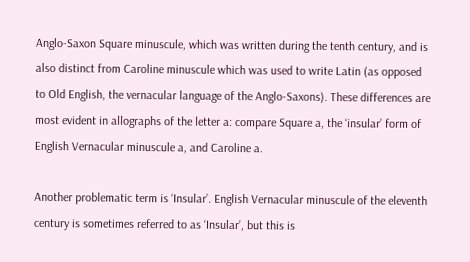Anglo-Saxon Square minuscule, which was written during the tenth century, and is also distinct from Caroline minuscule which was used to write Latin (as opposed to Old English, the vernacular language of the Anglo-Saxons). These differences are most evident in allographs of the letter a: compare Square a, the ‘insular’ form of English Vernacular minuscule a, and Caroline a.

Another problematic term is ‘Insular’. English Vernacular minuscule of the eleventh century is sometimes referred to as ‘Insular’, but this is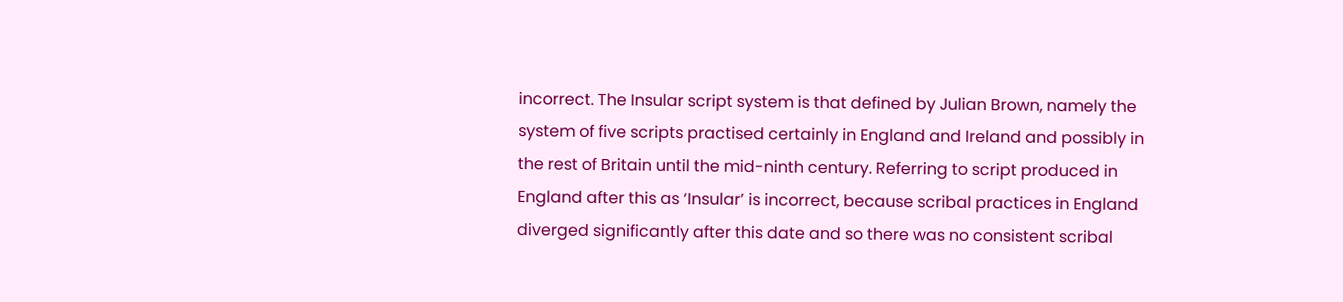incorrect. The Insular script system is that defined by Julian Brown, namely the system of five scripts practised certainly in England and Ireland and possibly in the rest of Britain until the mid-ninth century. Referring to script produced in England after this as ‘Insular’ is incorrect, because scribal practices in England diverged significantly after this date and so there was no consistent scribal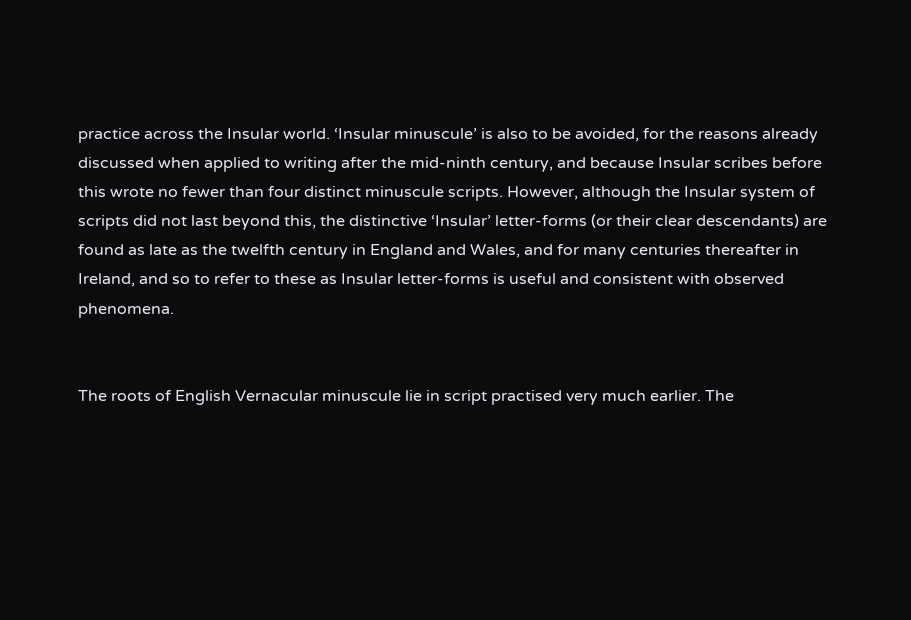practice across the Insular world. ‘Insular minuscule’ is also to be avoided, for the reasons already discussed when applied to writing after the mid-ninth century, and because Insular scribes before this wrote no fewer than four distinct minuscule scripts. However, although the Insular system of scripts did not last beyond this, the distinctive ‘Insular’ letter-forms (or their clear descendants) are found as late as the twelfth century in England and Wales, and for many centuries thereafter in Ireland, and so to refer to these as Insular letter-forms is useful and consistent with observed phenomena.


The roots of English Vernacular minuscule lie in script practised very much earlier. The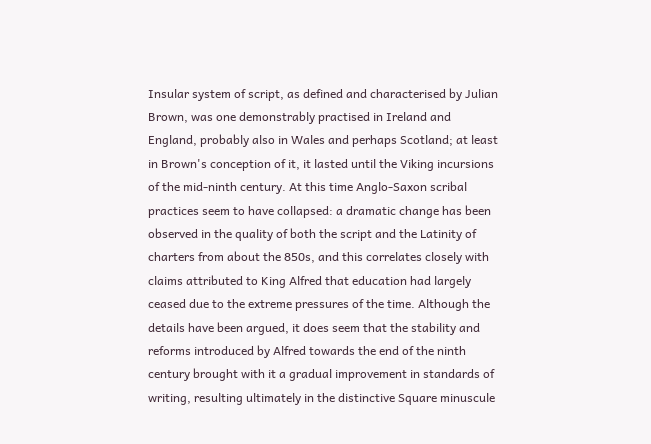Insular system of script, as defined and characterised by Julian Brown, was one demonstrably practised in Ireland and England, probably also in Wales and perhaps Scotland; at least in Brown's conception of it, it lasted until the Viking incursions of the mid-ninth century. At this time Anglo-Saxon scribal practices seem to have collapsed: a dramatic change has been observed in the quality of both the script and the Latinity of charters from about the 850s, and this correlates closely with claims attributed to King Alfred that education had largely ceased due to the extreme pressures of the time. Although the details have been argued, it does seem that the stability and reforms introduced by Alfred towards the end of the ninth century brought with it a gradual improvement in standards of writing, resulting ultimately in the distinctive Square minuscule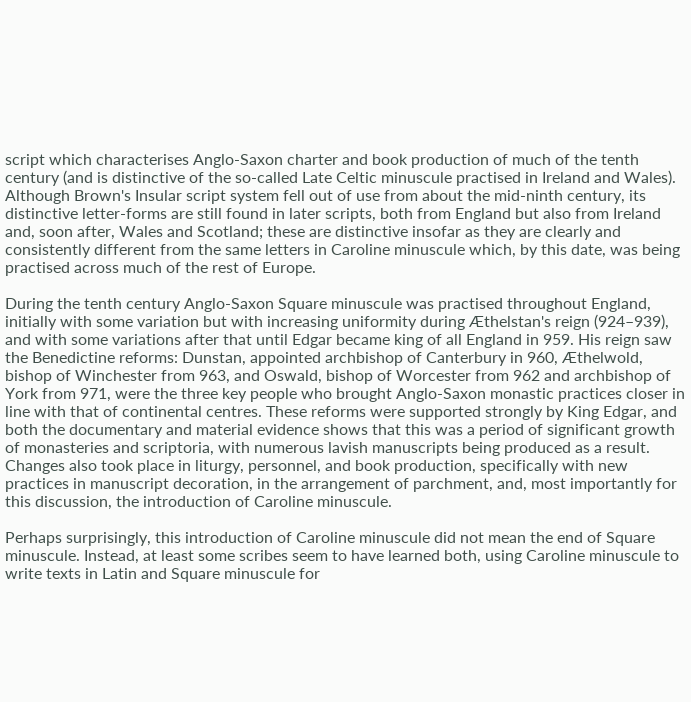script which characterises Anglo-Saxon charter and book production of much of the tenth century (and is distinctive of the so-called Late Celtic minuscule practised in Ireland and Wales). Although Brown's Insular script system fell out of use from about the mid-ninth century, its distinctive letter-forms are still found in later scripts, both from England but also from Ireland and, soon after, Wales and Scotland; these are distinctive insofar as they are clearly and consistently different from the same letters in Caroline minuscule which, by this date, was being practised across much of the rest of Europe.

During the tenth century Anglo-Saxon Square minuscule was practised throughout England, initially with some variation but with increasing uniformity during Æthelstan's reign (924–939), and with some variations after that until Edgar became king of all England in 959. His reign saw the Benedictine reforms: Dunstan, appointed archbishop of Canterbury in 960, Æthelwold, bishop of Winchester from 963, and Oswald, bishop of Worcester from 962 and archbishop of York from 971, were the three key people who brought Anglo-Saxon monastic practices closer in line with that of continental centres. These reforms were supported strongly by King Edgar, and both the documentary and material evidence shows that this was a period of significant growth of monasteries and scriptoria, with numerous lavish manuscripts being produced as a result. Changes also took place in liturgy, personnel, and book production, specifically with new practices in manuscript decoration, in the arrangement of parchment, and, most importantly for this discussion, the introduction of Caroline minuscule.

Perhaps surprisingly, this introduction of Caroline minuscule did not mean the end of Square minuscule. Instead, at least some scribes seem to have learned both, using Caroline minuscule to write texts in Latin and Square minuscule for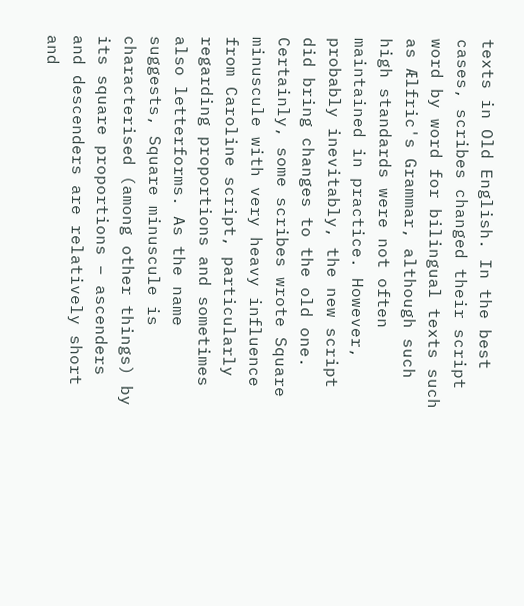texts in Old English. In the best cases, scribes changed their script word by word for bilingual texts such as Ælfric's Grammar, although such high standards were not often maintained in practice. However, probably inevitably, the new script did bring changes to the old one. Certainly, some scribes wrote Square minuscule with very heavy influence from Caroline script, particularly regarding proportions and sometimes also letterforms. As the name suggests, Square minuscule is characterised (among other things) by its square proportions – ascenders and descenders are relatively short and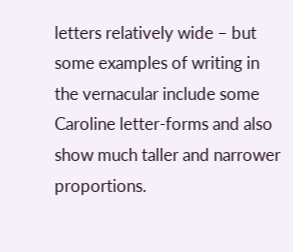letters relatively wide – but some examples of writing in the vernacular include some Caroline letter-forms and also show much taller and narrower proportions.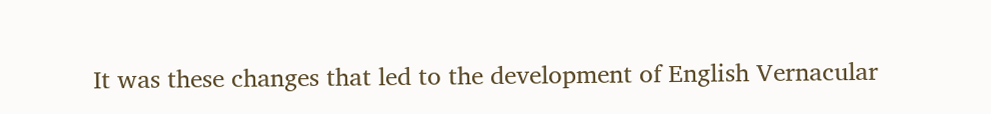It was these changes that led to the development of English Vernacular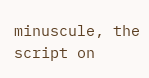minuscule, the script on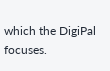which the DigiPal focuses.